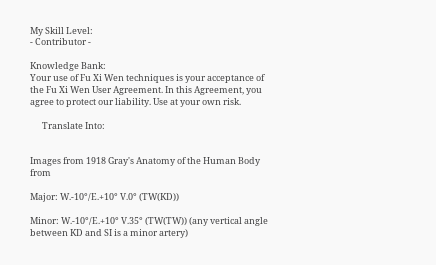My Skill Level:
- Contributor -

Knowledge Bank:
Your use of Fu Xi Wen techniques is your acceptance of the Fu Xi Wen User Agreement. In this Agreement, you agree to protect our liability. Use at your own risk.

      Translate Into:


Images from 1918 Gray's Anatomy of the Human Body from

Major: W.-10°/E.+10° V.0° (TW(KD))

Minor: W.-10°/E.+10° V.35° (TW(TW)) (any vertical angle between KD and SI is a minor artery)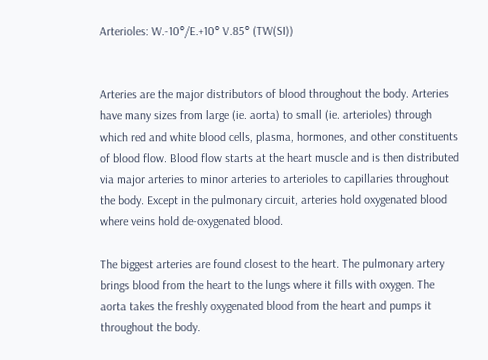Arterioles: W.-10°/E.+10° V.85° (TW(SI))


Arteries are the major distributors of blood throughout the body. Arteries have many sizes from large (ie. aorta) to small (ie. arterioles) through which red and white blood cells, plasma, hormones, and other constituents of blood flow. Blood flow starts at the heart muscle and is then distributed via major arteries to minor arteries to arterioles to capillaries throughout the body. Except in the pulmonary circuit, arteries hold oxygenated blood where veins hold de-oxygenated blood.

The biggest arteries are found closest to the heart. The pulmonary artery brings blood from the heart to the lungs where it fills with oxygen. The aorta takes the freshly oxygenated blood from the heart and pumps it throughout the body.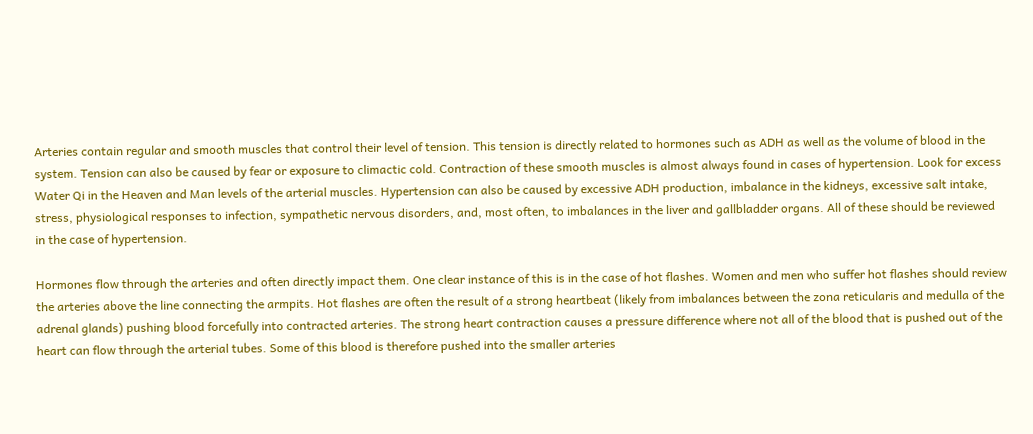Arteries contain regular and smooth muscles that control their level of tension. This tension is directly related to hormones such as ADH as well as the volume of blood in the system. Tension can also be caused by fear or exposure to climactic cold. Contraction of these smooth muscles is almost always found in cases of hypertension. Look for excess Water Qi in the Heaven and Man levels of the arterial muscles. Hypertension can also be caused by excessive ADH production, imbalance in the kidneys, excessive salt intake, stress, physiological responses to infection, sympathetic nervous disorders, and, most often, to imbalances in the liver and gallbladder organs. All of these should be reviewed in the case of hypertension.

Hormones flow through the arteries and often directly impact them. One clear instance of this is in the case of hot flashes. Women and men who suffer hot flashes should review the arteries above the line connecting the armpits. Hot flashes are often the result of a strong heartbeat (likely from imbalances between the zona reticularis and medulla of the adrenal glands) pushing blood forcefully into contracted arteries. The strong heart contraction causes a pressure difference where not all of the blood that is pushed out of the heart can flow through the arterial tubes. Some of this blood is therefore pushed into the smaller arteries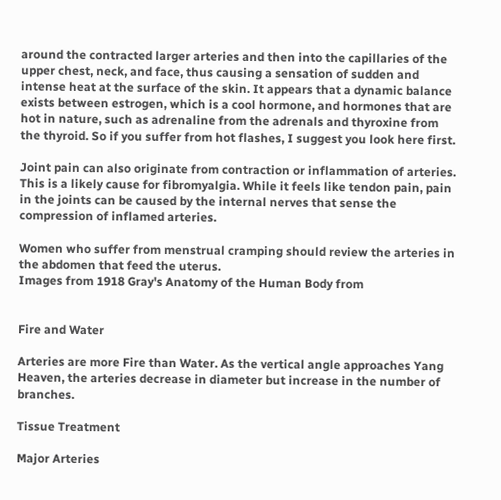around the contracted larger arteries and then into the capillaries of the upper chest, neck, and face, thus causing a sensation of sudden and intense heat at the surface of the skin. It appears that a dynamic balance exists between estrogen, which is a cool hormone, and hormones that are hot in nature, such as adrenaline from the adrenals and thyroxine from the thyroid. So if you suffer from hot flashes, I suggest you look here first.

Joint pain can also originate from contraction or inflammation of arteries. This is a likely cause for fibromyalgia. While it feels like tendon pain, pain in the joints can be caused by the internal nerves that sense the compression of inflamed arteries.

Women who suffer from menstrual cramping should review the arteries in the abdomen that feed the uterus.
Images from 1918 Gray's Anatomy of the Human Body from


Fire and Water

Arteries are more Fire than Water. As the vertical angle approaches Yang Heaven, the arteries decrease in diameter but increase in the number of branches.

Tissue Treatment

Major Arteries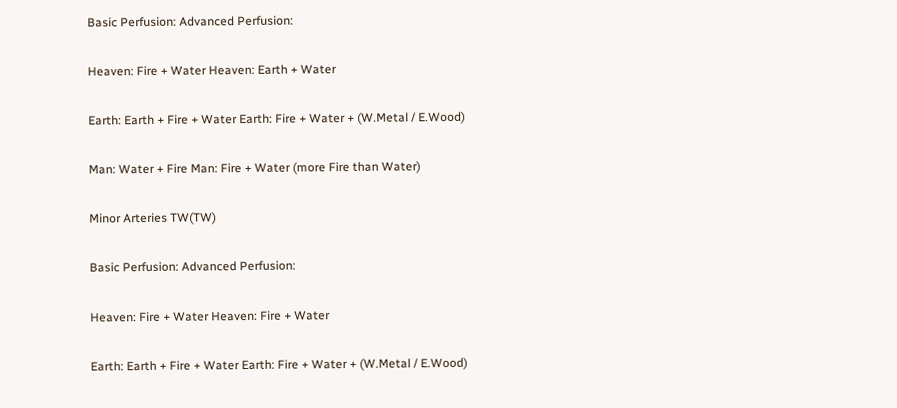Basic Perfusion: Advanced Perfusion:

Heaven: Fire + Water Heaven: Earth + Water

Earth: Earth + Fire + Water Earth: Fire + Water + (W.Metal / E.Wood)

Man: Water + Fire Man: Fire + Water (more Fire than Water)

Minor Arteries TW(TW)

Basic Perfusion: Advanced Perfusion:

Heaven: Fire + Water Heaven: Fire + Water

Earth: Earth + Fire + Water Earth: Fire + Water + (W.Metal / E.Wood)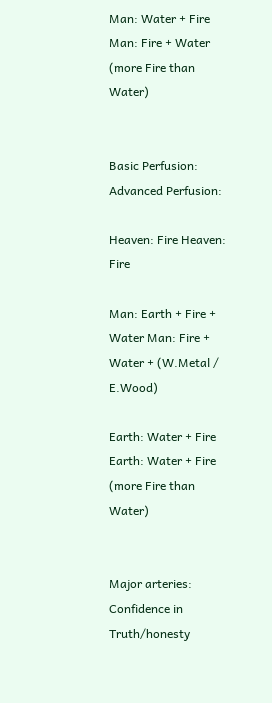Man: Water + Fire Man: Fire + Water (more Fire than Water)


Basic Perfusion: Advanced Perfusion:

Heaven: Fire Heaven: Fire

Man: Earth + Fire + Water Man: Fire + Water + (W.Metal / E.Wood)

Earth: Water + Fire Earth: Water + Fire (more Fire than Water)


Major arteries: Confidence in Truth/honesty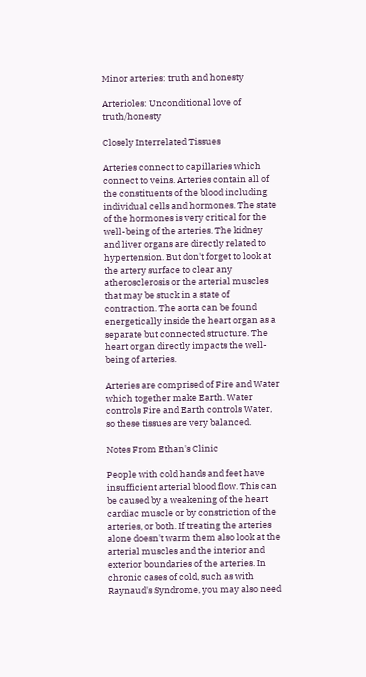Minor arteries: truth and honesty

Arterioles: Unconditional love of truth/honesty

Closely Interrelated Tissues

Arteries connect to capillaries which connect to veins. Arteries contain all of the constituents of the blood including individual cells and hormones. The state of the hormones is very critical for the well-being of the arteries. The kidney and liver organs are directly related to hypertension. But don't forget to look at the artery surface to clear any atherosclerosis or the arterial muscles that may be stuck in a state of contraction. The aorta can be found energetically inside the heart organ as a separate but connected structure. The heart organ directly impacts the well-being of arteries.

Arteries are comprised of Fire and Water which together make Earth. Water controls Fire and Earth controls Water, so these tissues are very balanced.

Notes From Ethan's Clinic

People with cold hands and feet have insufficient arterial blood flow. This can be caused by a weakening of the heart cardiac muscle or by constriction of the arteries, or both. If treating the arteries alone doesn't warm them also look at the arterial muscles and the interior and exterior boundaries of the arteries. In chronic cases of cold, such as with Raynaud's Syndrome, you may also need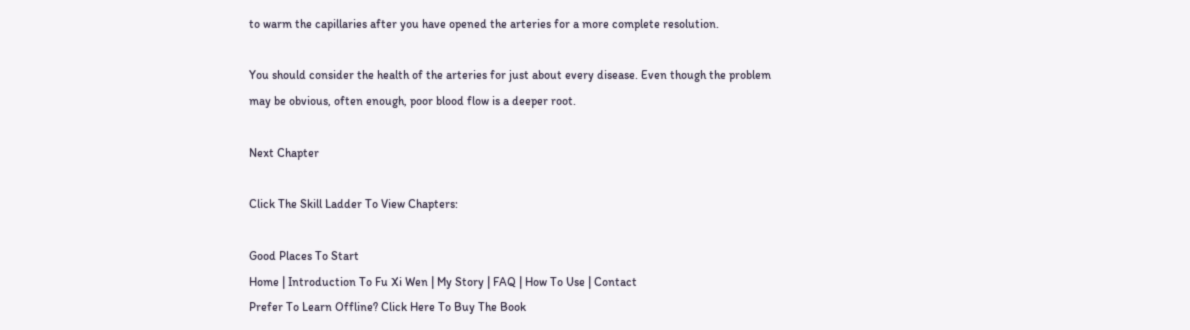to warm the capillaries after you have opened the arteries for a more complete resolution.

You should consider the health of the arteries for just about every disease. Even though the problem may be obvious, often enough, poor blood flow is a deeper root.

Next Chapter

Click The Skill Ladder To View Chapters:

Good Places To Start
Home | Introduction To Fu Xi Wen | My Story | FAQ | How To Use | Contact
Prefer To Learn Offline? Click Here To Buy The Book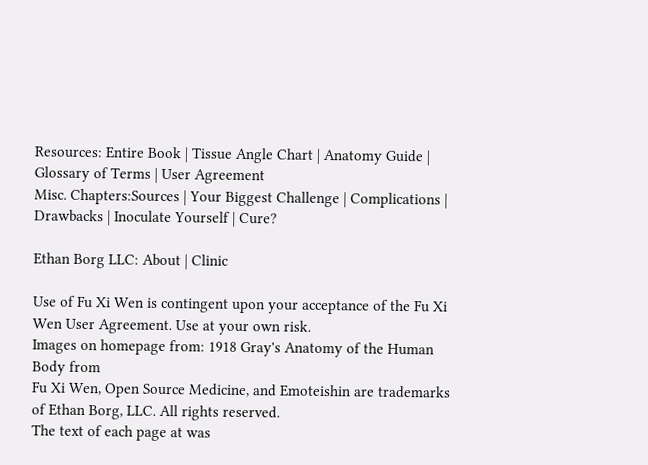Resources: Entire Book | Tissue Angle Chart | Anatomy Guide | Glossary of Terms | User Agreement
Misc. Chapters:Sources | Your Biggest Challenge | Complications | Drawbacks | Inoculate Yourself | Cure?

Ethan Borg LLC: About | Clinic

Use of Fu Xi Wen is contingent upon your acceptance of the Fu Xi Wen User Agreement. Use at your own risk.
Images on homepage from: 1918 Gray's Anatomy of the Human Body from
Fu Xi Wen, Open Source Medicine, and Emoteishin are trademarks of Ethan Borg, LLC. All rights reserved.
The text of each page at was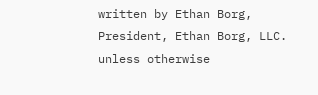written by Ethan Borg, President, Ethan Borg, LLC. unless otherwise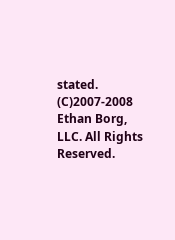stated.
(C)2007-2008 Ethan Borg, LLC. All Rights Reserved.